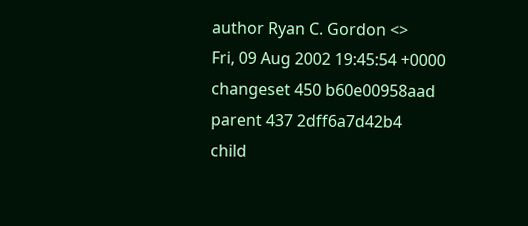author Ryan C. Gordon <>
Fri, 09 Aug 2002 19:45:54 +0000
changeset 450 b60e00958aad
parent 437 2dff6a7d42b4
child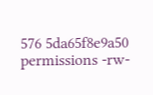576 5da65f8e9a50
permissions -rw-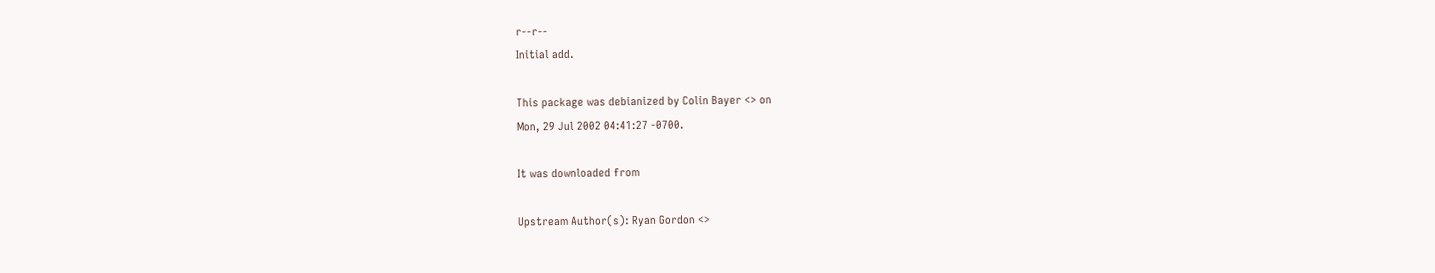r--r--
Initial add.

This package was debianized by Colin Bayer <> on
Mon, 29 Jul 2002 04:41:27 -0700.

It was downloaded from

Upstream Author(s): Ryan Gordon <>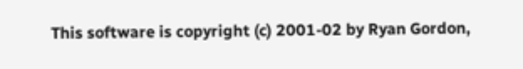This software is copyright (c) 2001-02 by Ryan Gordon,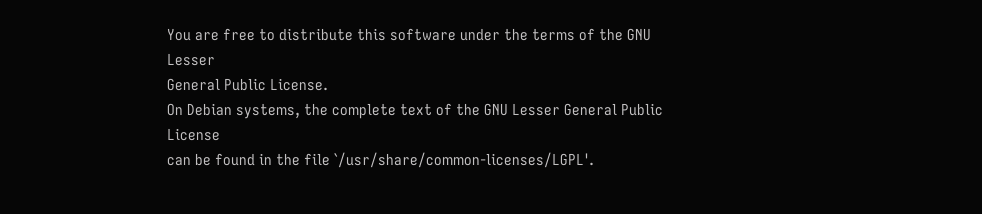You are free to distribute this software under the terms of the GNU Lesser
General Public License.
On Debian systems, the complete text of the GNU Lesser General Public License
can be found in the file `/usr/share/common-licenses/LGPL'.